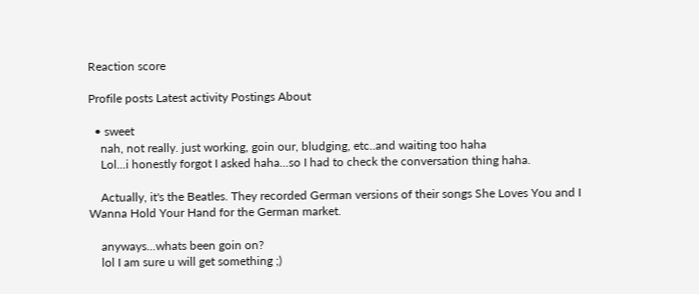Reaction score

Profile posts Latest activity Postings About

  • sweet
    nah, not really. just working, goin our, bludging, etc..and waiting too haha
    Lol...i honestly forgot I asked haha...so I had to check the conversation thing haha.

    Actually, it's the Beatles. They recorded German versions of their songs She Loves You and I Wanna Hold Your Hand for the German market.

    anyways...whats been goin on?
    lol I am sure u will get something ;)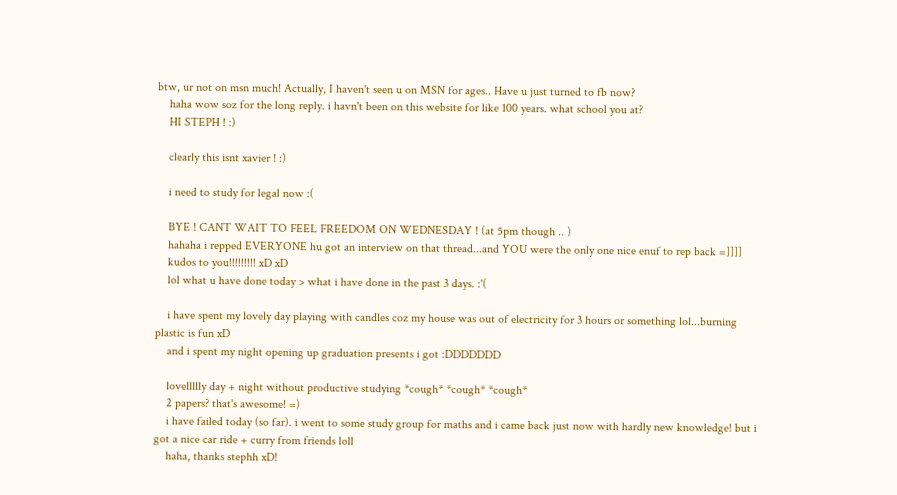btw, ur not on msn much! Actually, I haven't seen u on MSN for ages.. Have u just turned to fb now?
    haha wow soz for the long reply. i havn't been on this website for like 100 years. what school you at?
    HI STEPH ! :)

    clearly this isnt xavier ! :)

    i need to study for legal now :(

    BYE ! CANT WAIT TO FEEL FREEDOM ON WEDNESDAY ! (at 5pm though .. )
    hahaha i repped EVERYONE hu got an interview on that thread...and YOU were the only one nice enuf to rep back =]]]]
    kudos to you!!!!!!!!! xD xD
    lol what u have done today > what i have done in the past 3 days. :'(

    i have spent my lovely day playing with candles coz my house was out of electricity for 3 hours or something lol...burning plastic is fun xD
    and i spent my night opening up graduation presents i got :DDDDDDD

    lovellllly day + night without productive studying *cough* *cough* *cough*
    2 papers? that's awesome! =)
    i have failed today (so far). i went to some study group for maths and i came back just now with hardly new knowledge! but i got a nice car ride + curry from friends loll
    haha, thanks stephh xD!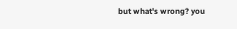but what's wrong? you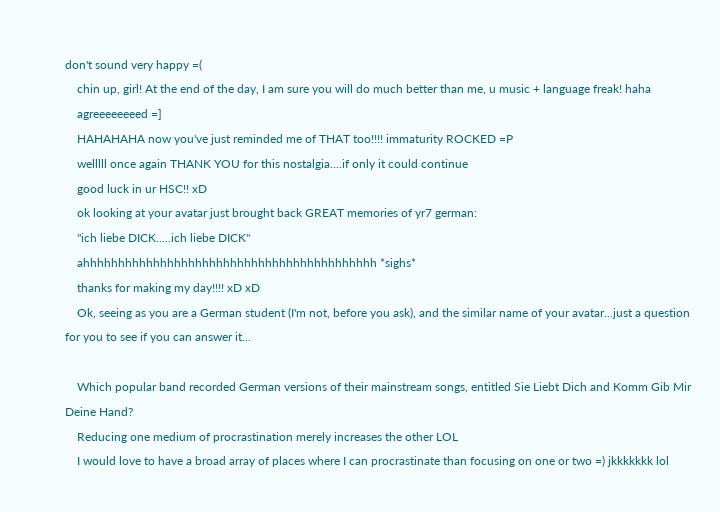don't sound very happy =(
    chin up, girl! At the end of the day, I am sure you will do much better than me, u music + language freak! haha
    agreeeeeeeed =]
    HAHAHAHA now you've just reminded me of THAT too!!!! immaturity ROCKED =P
    welllll once again THANK YOU for this nostalgia....if only it could continue
    good luck in ur HSC!! xD
    ok looking at your avatar just brought back GREAT memories of yr7 german:
    "ich liebe DICK.....ich liebe DICK"
    ahhhhhhhhhhhhhhhhhhhhhhhhhhhhhhhhhhhhhhhhhh *sighs*
    thanks for making my day!!!! xD xD
    Ok, seeing as you are a German student (I'm not, before you ask), and the similar name of your avatar...just a question for you to see if you can answer it...

    Which popular band recorded German versions of their mainstream songs, entitled Sie Liebt Dich and Komm Gib Mir Deine Hand?
    Reducing one medium of procrastination merely increases the other LOL
    I would love to have a broad array of places where I can procrastinate than focusing on one or two =) jkkkkkkk lol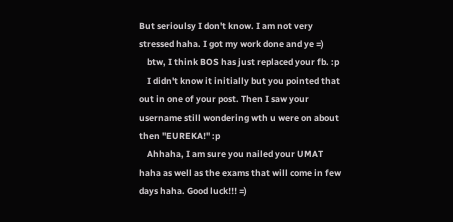But serioulsy I don't know. I am not very stressed haha. I got my work done and ye =)
    btw, I think BOS has just replaced your fb. :p
    I didn't know it initially but you pointed that out in one of your post. Then I saw your username still wondering wth u were on about then "EUREKA!" :p
    Ahhaha, I am sure you nailed your UMAT haha as well as the exams that will come in few days haha. Good luck!!! =)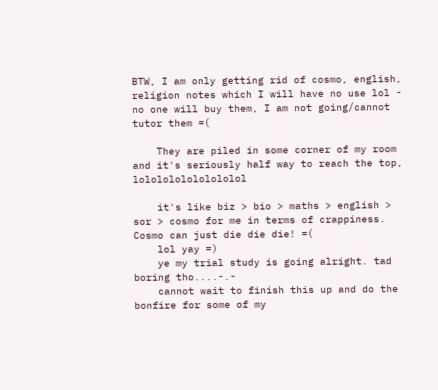BTW, I am only getting rid of cosmo, english, religion notes which I will have no use lol - no one will buy them, I am not going/cannot tutor them =(

    They are piled in some corner of my room and it's seriously half way to reach the top, lololololololololol

    it's like biz > bio > maths > english > sor > cosmo for me in terms of crappiness. Cosmo can just die die die! =(
    lol yay =)
    ye my trial study is going alright. tad boring tho....-.-
    cannot wait to finish this up and do the bonfire for some of my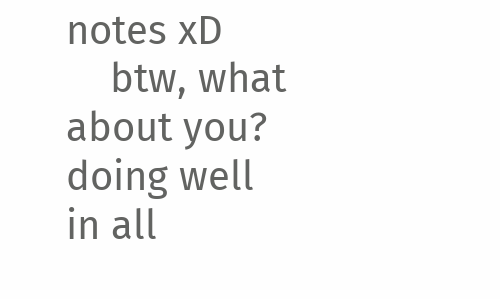notes xD
    btw, what about you? doing well in all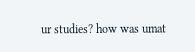ur studies? how was umat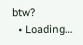btw?
  • Loading…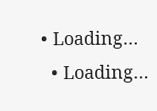• Loading…
  • Loading…